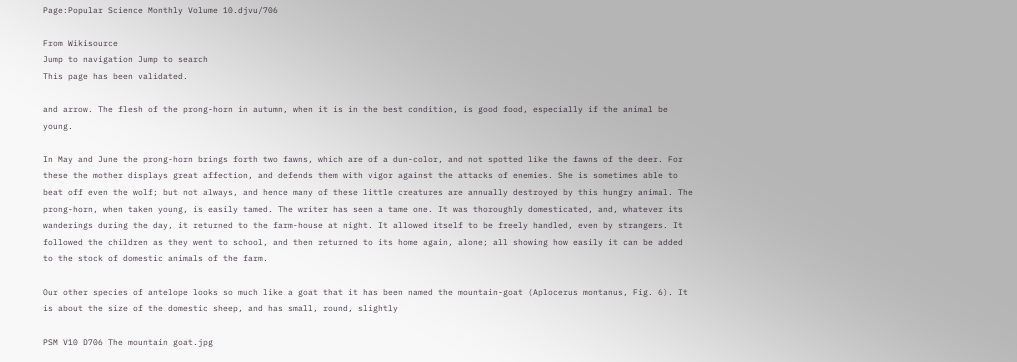Page:Popular Science Monthly Volume 10.djvu/706

From Wikisource
Jump to navigation Jump to search
This page has been validated.

and arrow. The flesh of the prong-horn in autumn, when it is in the best condition, is good food, especially if the animal be young.

In May and June the prong-horn brings forth two fawns, which are of a dun-color, and not spotted like the fawns of the deer. For these the mother displays great affection, and defends them with vigor against the attacks of enemies. She is sometimes able to beat off even the wolf; but not always, and hence many of these little creatures are annually destroyed by this hungry animal. The prong-horn, when taken young, is easily tamed. The writer has seen a tame one. It was thoroughly domesticated, and, whatever its wanderings during the day, it returned to the farm-house at night. It allowed itself to be freely handled, even by strangers. It followed the children as they went to school, and then returned to its home again, alone; all showing how easily it can be added to the stock of domestic animals of the farm.

Our other species of antelope looks so much like a goat that it has been named the mountain-goat (Aplocerus montanus, Fig. 6). It is about the size of the domestic sheep, and has small, round, slightly

PSM V10 D706 The mountain goat.jpg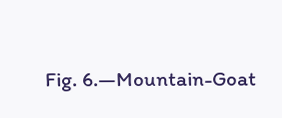Fig. 6.—Mountain-Goat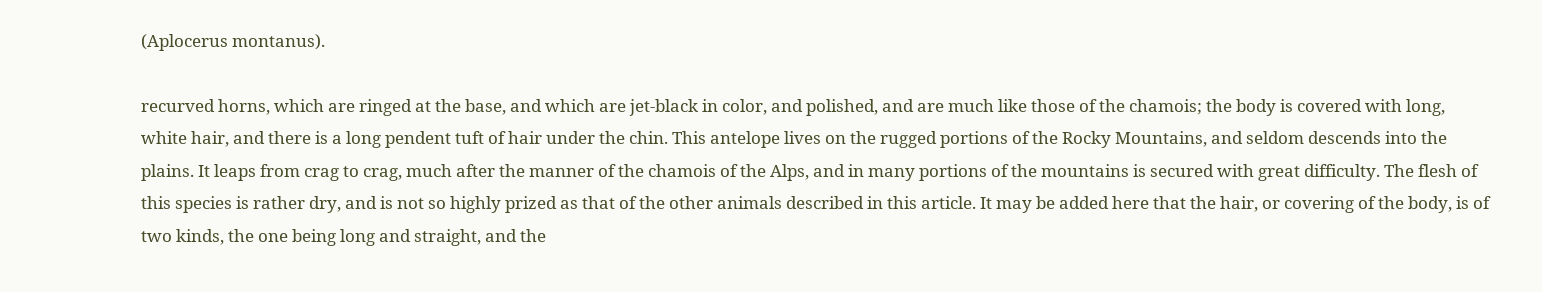(Aplocerus montanus).

recurved horns, which are ringed at the base, and which are jet-black in color, and polished, and are much like those of the chamois; the body is covered with long, white hair, and there is a long pendent tuft of hair under the chin. This antelope lives on the rugged portions of the Rocky Mountains, and seldom descends into the plains. It leaps from crag to crag, much after the manner of the chamois of the Alps, and in many portions of the mountains is secured with great difficulty. The flesh of this species is rather dry, and is not so highly prized as that of the other animals described in this article. It may be added here that the hair, or covering of the body, is of two kinds, the one being long and straight, and the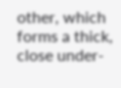other, which forms a thick, close under-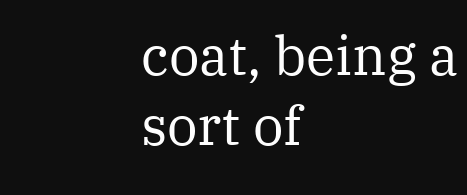coat, being a sort of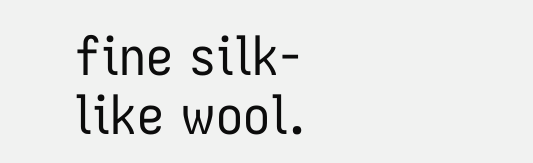fine silk-like wool.